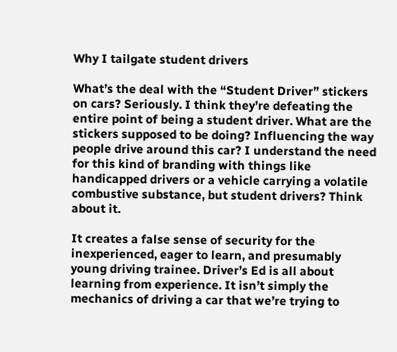Why I tailgate student drivers

What’s the deal with the “Student Driver” stickers on cars? Seriously. I think they’re defeating the entire point of being a student driver. What are the stickers supposed to be doing? Influencing the way people drive around this car? I understand the need for this kind of branding with things like handicapped drivers or a vehicle carrying a volatile combustive substance, but student drivers? Think about it.

It creates a false sense of security for the inexperienced, eager to learn, and presumably young driving trainee. Driver’s Ed is all about learning from experience. It isn’t simply the mechanics of driving a car that we’re trying to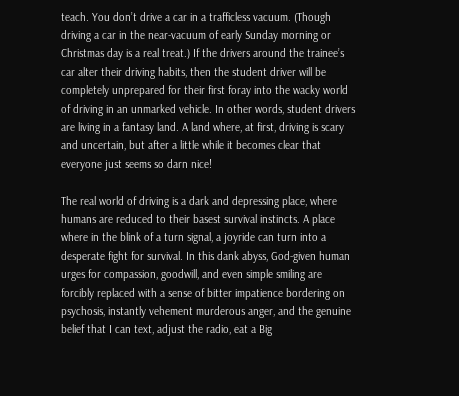teach. You don’t drive a car in a trafficless vacuum. (Though driving a car in the near-vacuum of early Sunday morning or Christmas day is a real treat.) If the drivers around the trainee’s car alter their driving habits, then the student driver will be completely unprepared for their first foray into the wacky world of driving in an unmarked vehicle. In other words, student drivers are living in a fantasy land. A land where, at first, driving is scary and uncertain, but after a little while it becomes clear that everyone just seems so darn nice!

The real world of driving is a dark and depressing place, where humans are reduced to their basest survival instincts. A place where in the blink of a turn signal, a joyride can turn into a desperate fight for survival. In this dank abyss, God-given human urges for compassion, goodwill, and even simple smiling are forcibly replaced with a sense of bitter impatience bordering on psychosis, instantly vehement murderous anger, and the genuine belief that I can text, adjust the radio, eat a Big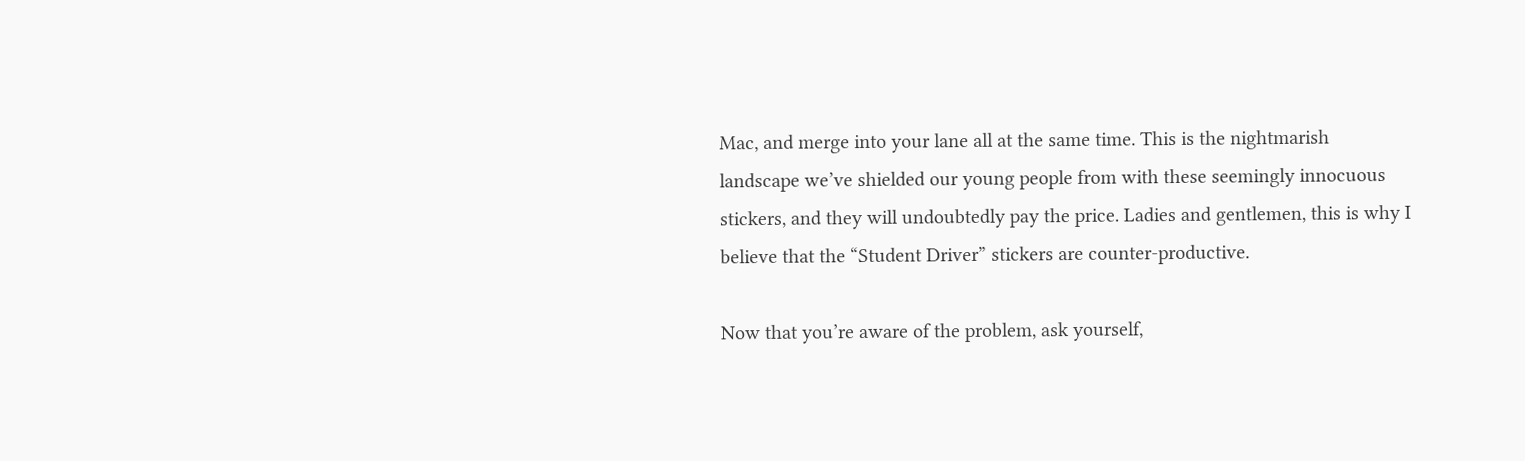Mac, and merge into your lane all at the same time. This is the nightmarish landscape we’ve shielded our young people from with these seemingly innocuous stickers, and they will undoubtedly pay the price. Ladies and gentlemen, this is why I believe that the “Student Driver” stickers are counter-productive.

Now that you’re aware of the problem, ask yourself,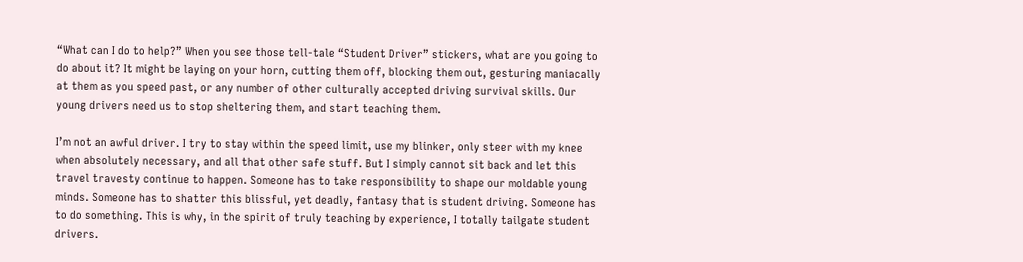“What can I do to help?” When you see those tell-tale “Student Driver” stickers, what are you going to do about it? It might be laying on your horn, cutting them off, blocking them out, gesturing maniacally at them as you speed past, or any number of other culturally accepted driving survival skills. Our young drivers need us to stop sheltering them, and start teaching them.

I’m not an awful driver. I try to stay within the speed limit, use my blinker, only steer with my knee when absolutely necessary, and all that other safe stuff. But I simply cannot sit back and let this travel travesty continue to happen. Someone has to take responsibility to shape our moldable young minds. Someone has to shatter this blissful, yet deadly, fantasy that is student driving. Someone has to do something. This is why, in the spirit of truly teaching by experience, I totally tailgate student drivers.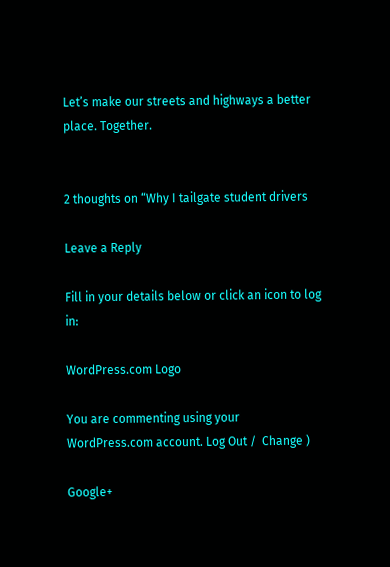Let’s make our streets and highways a better place. Together.


2 thoughts on “Why I tailgate student drivers

Leave a Reply

Fill in your details below or click an icon to log in:

WordPress.com Logo

You are commenting using your WordPress.com account. Log Out /  Change )

Google+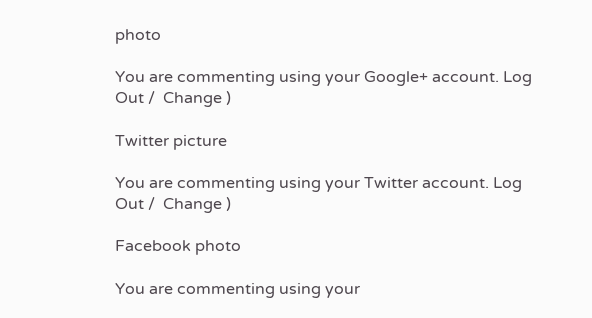photo

You are commenting using your Google+ account. Log Out /  Change )

Twitter picture

You are commenting using your Twitter account. Log Out /  Change )

Facebook photo

You are commenting using your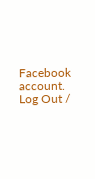Facebook account. Log Out /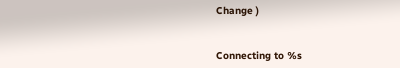Change )


Connecting to %s